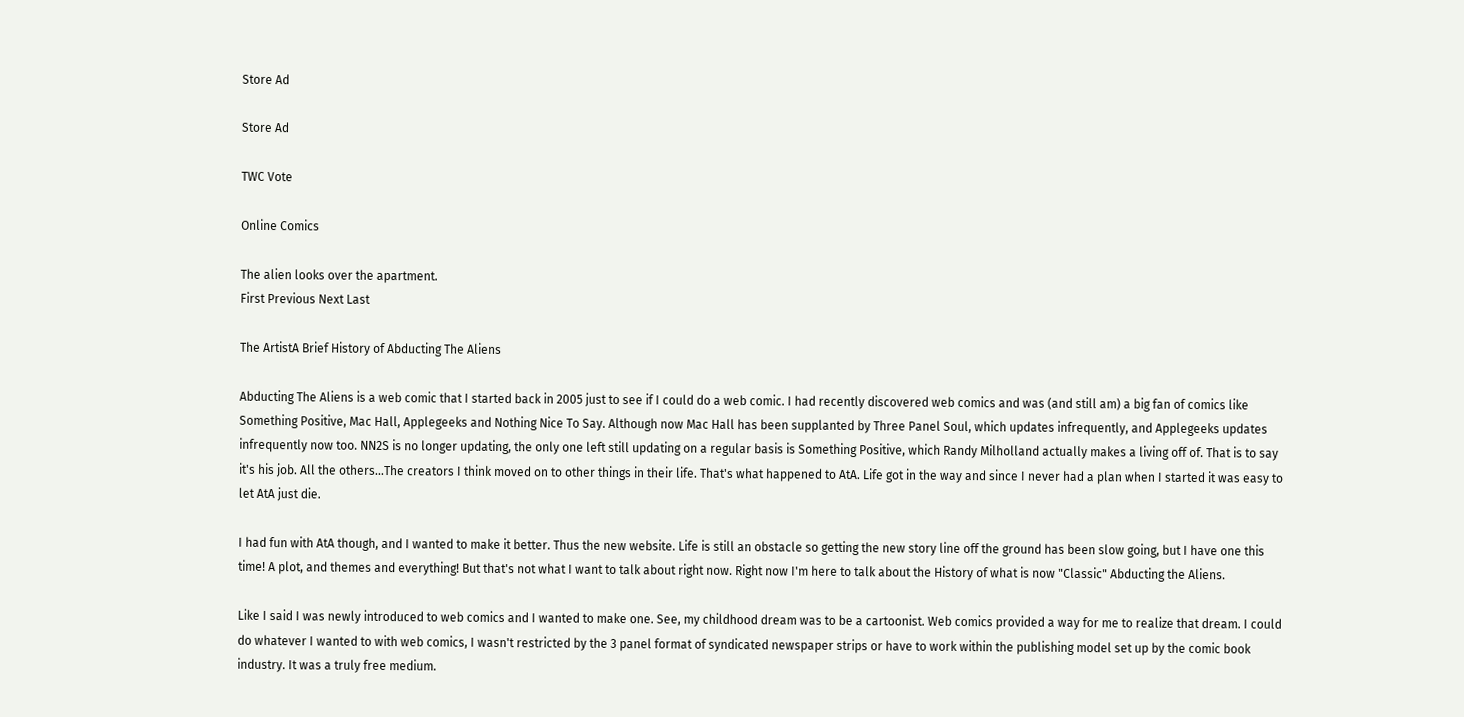Store Ad

Store Ad

TWC Vote

Online Comics

The alien looks over the apartment.
First Previous Next Last

The ArtistA Brief History of Abducting The Aliens

Abducting The Aliens is a web comic that I started back in 2005 just to see if I could do a web comic. I had recently discovered web comics and was (and still am) a big fan of comics like Something Positive, Mac Hall, Applegeeks and Nothing Nice To Say. Although now Mac Hall has been supplanted by Three Panel Soul, which updates infrequently, and Applegeeks updates infrequently now too. NN2S is no longer updating, the only one left still updating on a regular basis is Something Positive, which Randy Milholland actually makes a living off of. That is to say it's his job. All the others...The creators I think moved on to other things in their life. That's what happened to AtA. Life got in the way and since I never had a plan when I started it was easy to let AtA just die.

I had fun with AtA though, and I wanted to make it better. Thus the new website. Life is still an obstacle so getting the new story line off the ground has been slow going, but I have one this time! A plot, and themes and everything! But that's not what I want to talk about right now. Right now I'm here to talk about the History of what is now "Classic" Abducting the Aliens.

Like I said I was newly introduced to web comics and I wanted to make one. See, my childhood dream was to be a cartoonist. Web comics provided a way for me to realize that dream. I could do whatever I wanted to with web comics, I wasn't restricted by the 3 panel format of syndicated newspaper strips or have to work within the publishing model set up by the comic book industry. It was a truly free medium.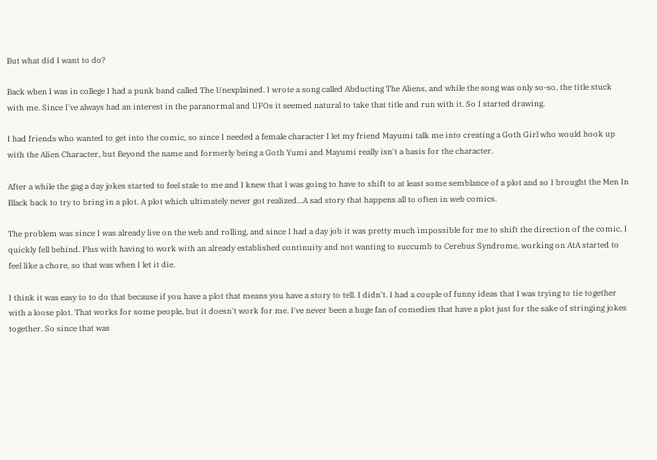But what did I want to do?

Back when I was in college I had a punk band called The Unexplained. I wrote a song called Abducting The Aliens, and while the song was only so-so, the title stuck with me. Since I've always had an interest in the paranormal and UFOs it seemed natural to take that title and run with it. So I started drawing.

I had friends who wanted to get into the comic, so since I needed a female character I let my friend Mayumi talk me into creating a Goth Girl who would hook up with the Alien Character, but Beyond the name and formerly being a Goth Yumi and Mayumi really isn't a basis for the character.

After a while the gag a day jokes started to feel stale to me and I knew that I was going to have to shift to at least some semblance of a plot and so I brought the Men In Black back to try to bring in a plot. A plot which ultimately never got realized...A sad story that happens all to often in web comics.

The problem was since I was already live on the web and rolling, and since I had a day job it was pretty much impossible for me to shift the direction of the comic, I quickly fell behind. Plus with having to work with an already established continuity and not wanting to succumb to Cerebus Syndrome, working on AtA started to feel like a chore, so that was when I let it die.

I think it was easy to to do that because if you have a plot that means you have a story to tell. I didn't. I had a couple of funny ideas that I was trying to tie together with a loose plot. That works for some people, but it doesn't work for me. I've never been a huge fan of comedies that have a plot just for the sake of stringing jokes together. So since that was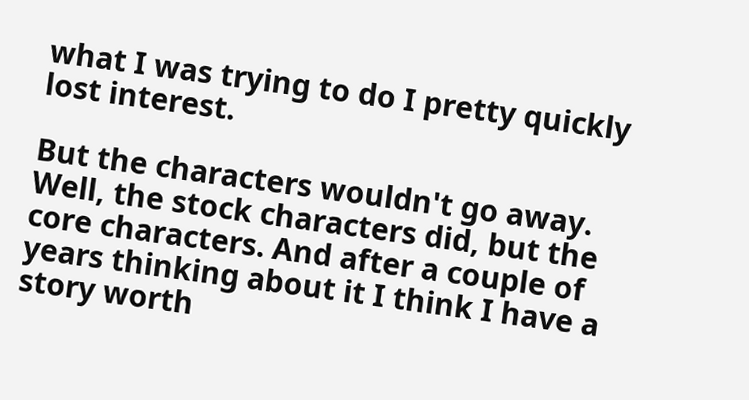what I was trying to do I pretty quickly lost interest.

But the characters wouldn't go away. Well, the stock characters did, but the core characters. And after a couple of years thinking about it I think I have a story worth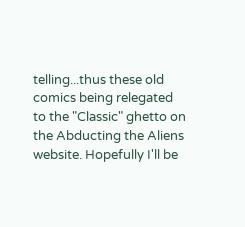telling...thus these old comics being relegated to the "Classic" ghetto on the Abducting the Aliens website. Hopefully I'll be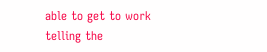able to get to work telling the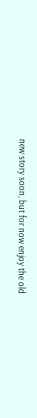new story soon, but for now enjoy the old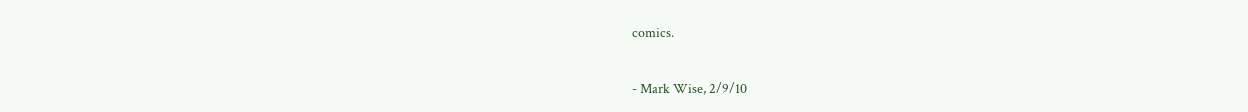comics.

- Mark Wise, 2/9/10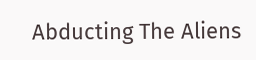Abducting The Aliens